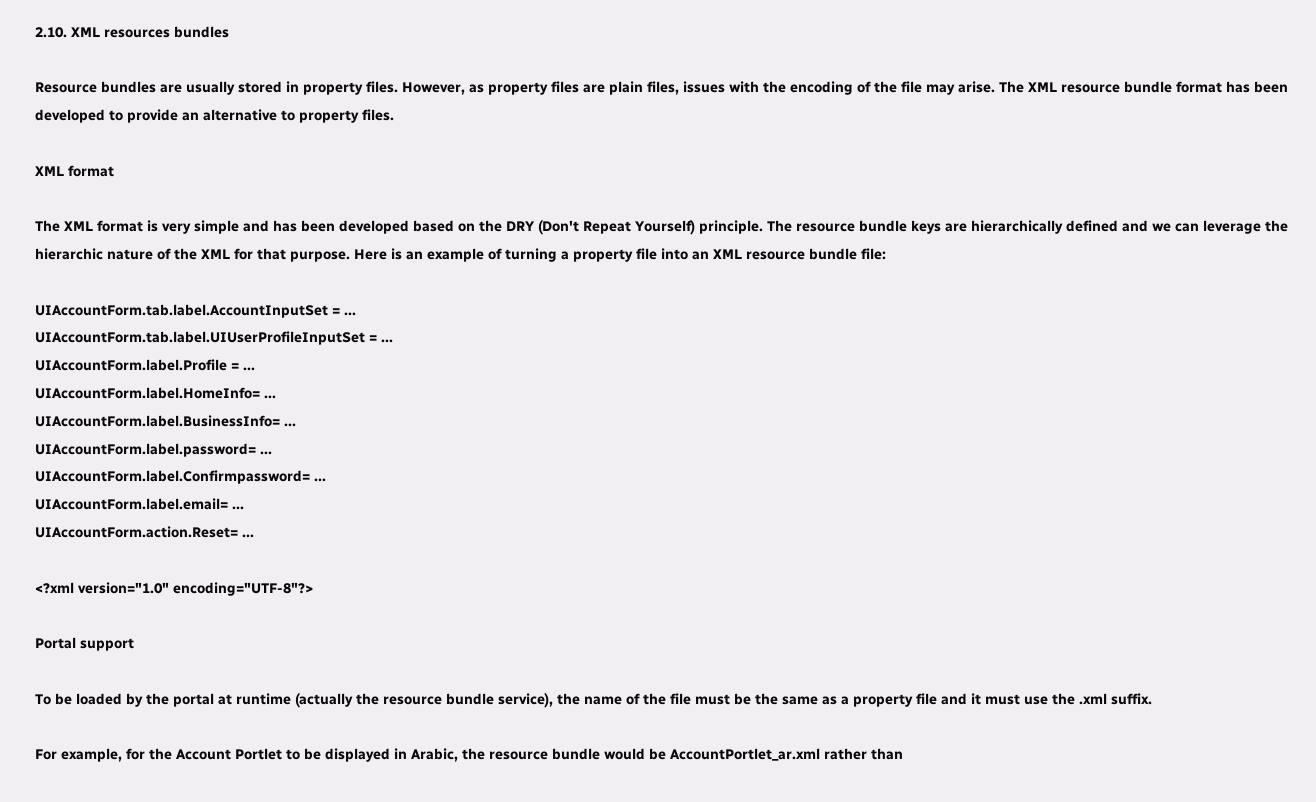2.10. XML resources bundles

Resource bundles are usually stored in property files. However, as property files are plain files, issues with the encoding of the file may arise. The XML resource bundle format has been developed to provide an alternative to property files.

XML format

The XML format is very simple and has been developed based on the DRY (Don't Repeat Yourself) principle. The resource bundle keys are hierarchically defined and we can leverage the hierarchic nature of the XML for that purpose. Here is an example of turning a property file into an XML resource bundle file:

UIAccountForm.tab.label.AccountInputSet = ...
UIAccountForm.tab.label.UIUserProfileInputSet = ...
UIAccountForm.label.Profile = ...
UIAccountForm.label.HomeInfo= ...
UIAccountForm.label.BusinessInfo= ...
UIAccountForm.label.password= ...
UIAccountForm.label.Confirmpassword= ...
UIAccountForm.label.email= ...
UIAccountForm.action.Reset= ...

<?xml version="1.0" encoding="UTF-8"?>

Portal support

To be loaded by the portal at runtime (actually the resource bundle service), the name of the file must be the same as a property file and it must use the .xml suffix.

For example, for the Account Portlet to be displayed in Arabic, the resource bundle would be AccountPortlet_ar.xml rather than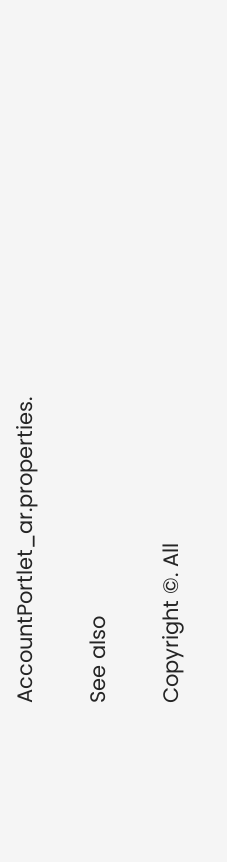AccountPortlet_ar.properties.

See also

Copyright ©. All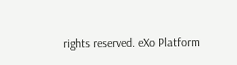rights reserved. eXo Platform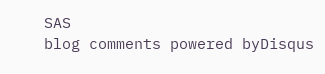SAS
blog comments powered byDisqus